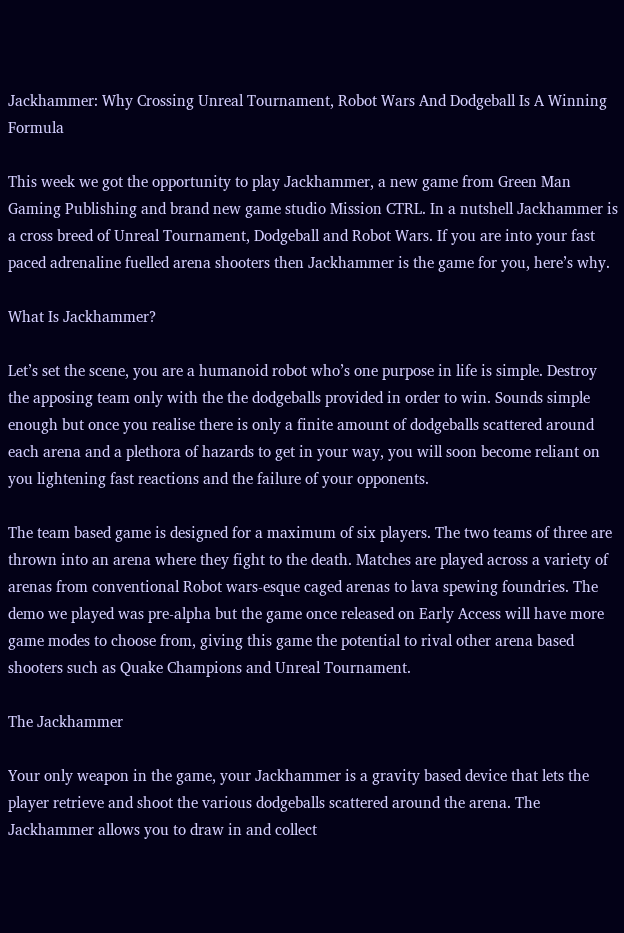Jackhammer: Why Crossing Unreal Tournament, Robot Wars And Dodgeball Is A Winning Formula

This week we got the opportunity to play Jackhammer, a new game from Green Man Gaming Publishing and brand new game studio Mission CTRL. In a nutshell Jackhammer is a cross breed of Unreal Tournament, Dodgeball and Robot Wars. If you are into your fast paced adrenaline fuelled arena shooters then Jackhammer is the game for you, here’s why.

What Is Jackhammer?

Let’s set the scene, you are a humanoid robot who’s one purpose in life is simple. Destroy the apposing team only with the the dodgeballs provided in order to win. Sounds simple enough but once you realise there is only a finite amount of dodgeballs scattered around each arena and a plethora of hazards to get in your way, you will soon become reliant on you lightening fast reactions and the failure of your opponents.

The team based game is designed for a maximum of six players. The two teams of three are thrown into an arena where they fight to the death. Matches are played across a variety of arenas from conventional Robot wars-esque caged arenas to lava spewing foundries. The demo we played was pre-alpha but the game once released on Early Access will have more game modes to choose from, giving this game the potential to rival other arena based shooters such as Quake Champions and Unreal Tournament.

The Jackhammer

Your only weapon in the game, your Jackhammer is a gravity based device that lets the player retrieve and shoot the various dodgeballs scattered around the arena. The Jackhammer allows you to draw in and collect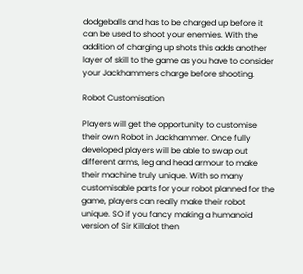dodgeballs and has to be charged up before it can be used to shoot your enemies. With the addition of charging up shots this adds another layer of skill to the game as you have to consider your Jackhammers charge before shooting.

Robot Customisation

Players will get the opportunity to customise their own Robot in Jackhammer. Once fully developed players will be able to swap out different arms, leg and head armour to make their machine truly unique. With so many customisable parts for your robot planned for the game, players can really make their robot unique. SO if you fancy making a humanoid version of Sir Killalot then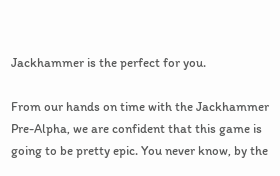Jackhammer is the perfect for you.

From our hands on time with the Jackhammer Pre-Alpha, we are confident that this game is going to be pretty epic. You never know, by the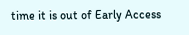time it is out of Early Access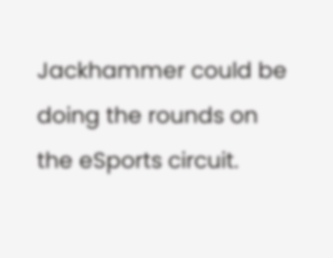Jackhammer could be doing the rounds on the eSports circuit.